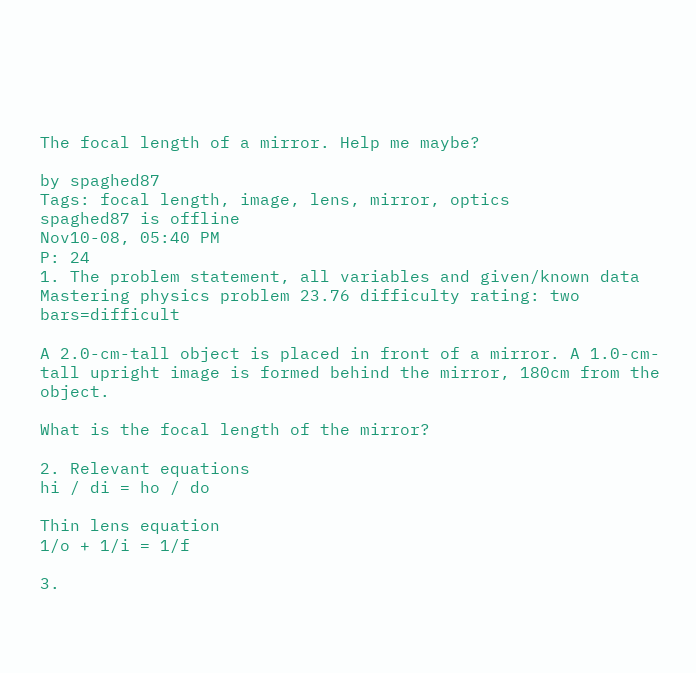The focal length of a mirror. Help me maybe?

by spaghed87
Tags: focal length, image, lens, mirror, optics
spaghed87 is offline
Nov10-08, 05:40 PM
P: 24
1. The problem statement, all variables and given/known data
Mastering physics problem 23.76 difficulty rating: two bars=difficult

A 2.0-cm-tall object is placed in front of a mirror. A 1.0-cm-tall upright image is formed behind the mirror, 180cm from the object.

What is the focal length of the mirror?

2. Relevant equations
hi / di = ho / do

Thin lens equation
1/o + 1/i = 1/f

3.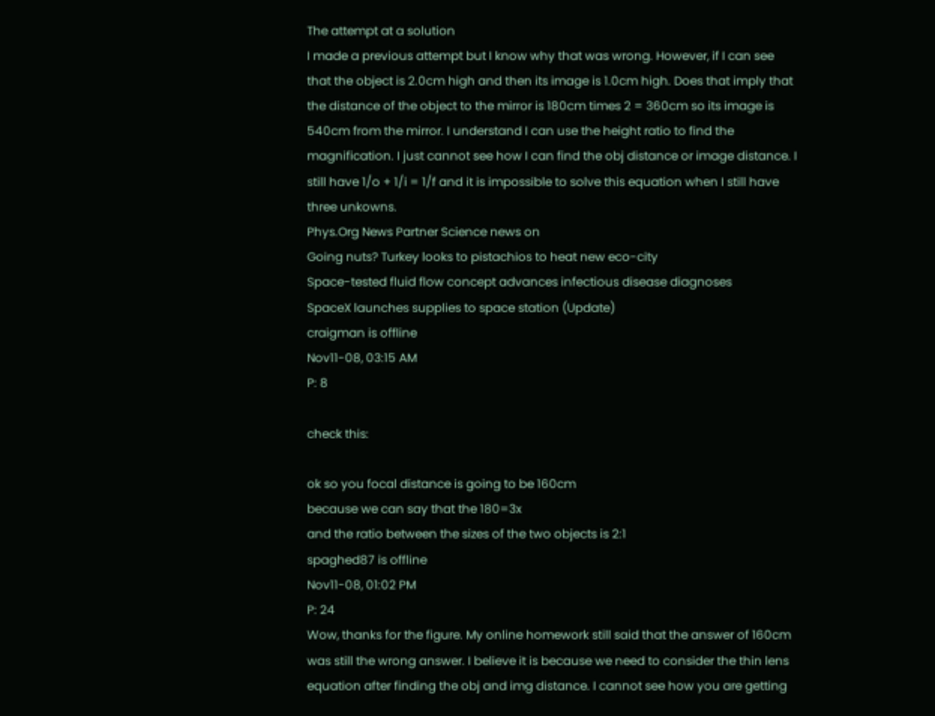The attempt at a solution
I made a previous attempt but I know why that was wrong. However, if I can see that the object is 2.0cm high and then its image is 1.0cm high. Does that imply that the distance of the object to the mirror is 180cm times 2 = 360cm so its image is 540cm from the mirror. I understand I can use the height ratio to find the magnification. I just cannot see how I can find the obj distance or image distance. I still have 1/o + 1/i = 1/f and it is impossible to solve this equation when I still have three unkowns.
Phys.Org News Partner Science news on
Going nuts? Turkey looks to pistachios to heat new eco-city
Space-tested fluid flow concept advances infectious disease diagnoses
SpaceX launches supplies to space station (Update)
craigman is offline
Nov11-08, 03:15 AM
P: 8

check this:

ok so you focal distance is going to be 160cm
because we can say that the 180=3x
and the ratio between the sizes of the two objects is 2:1
spaghed87 is offline
Nov11-08, 01:02 PM
P: 24
Wow, thanks for the figure. My online homework still said that the answer of 160cm was still the wrong answer. I believe it is because we need to consider the thin lens equation after finding the obj and img distance. I cannot see how you are getting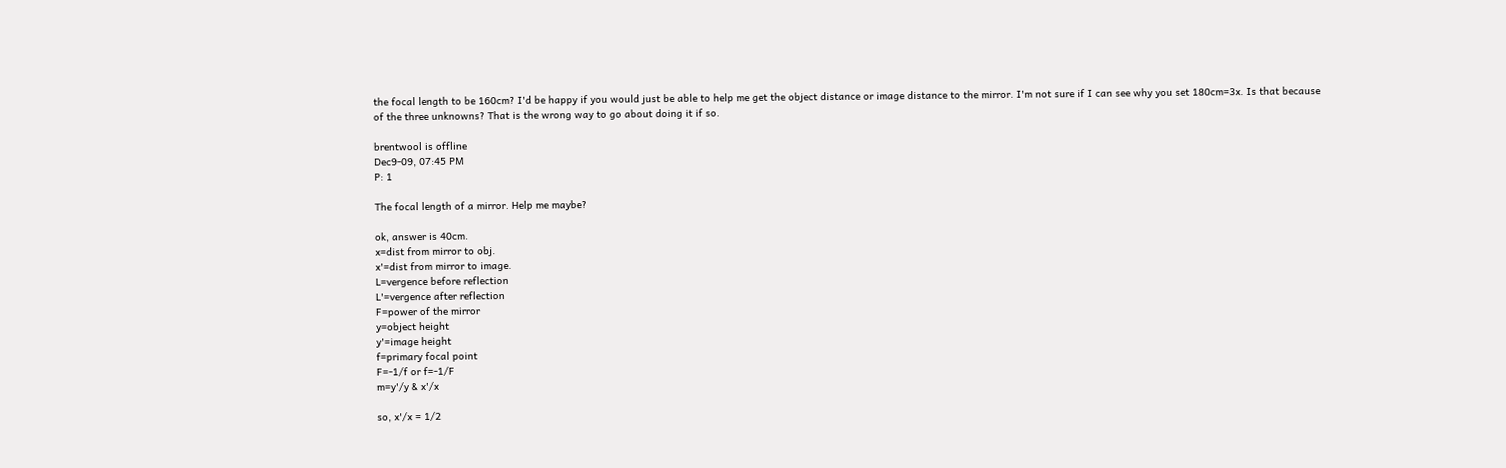the focal length to be 160cm? I'd be happy if you would just be able to help me get the object distance or image distance to the mirror. I'm not sure if I can see why you set 180cm=3x. Is that because of the three unknowns? That is the wrong way to go about doing it if so.

brentwool is offline
Dec9-09, 07:45 PM
P: 1

The focal length of a mirror. Help me maybe?

ok, answer is 40cm.
x=dist from mirror to obj.
x'=dist from mirror to image.
L=vergence before reflection
L'=vergence after reflection
F=power of the mirror
y=object height
y'=image height
f=primary focal point
F=-1/f or f=-1/F
m=y'/y & x'/x

so, x'/x = 1/2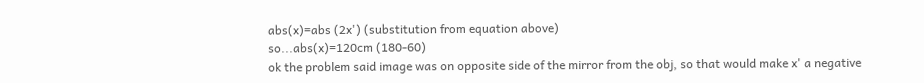abs(x)=abs (2x') (substitution from equation above)
so...abs(x)=120cm (180-60)
ok the problem said image was on opposite side of the mirror from the obj, so that would make x' a negative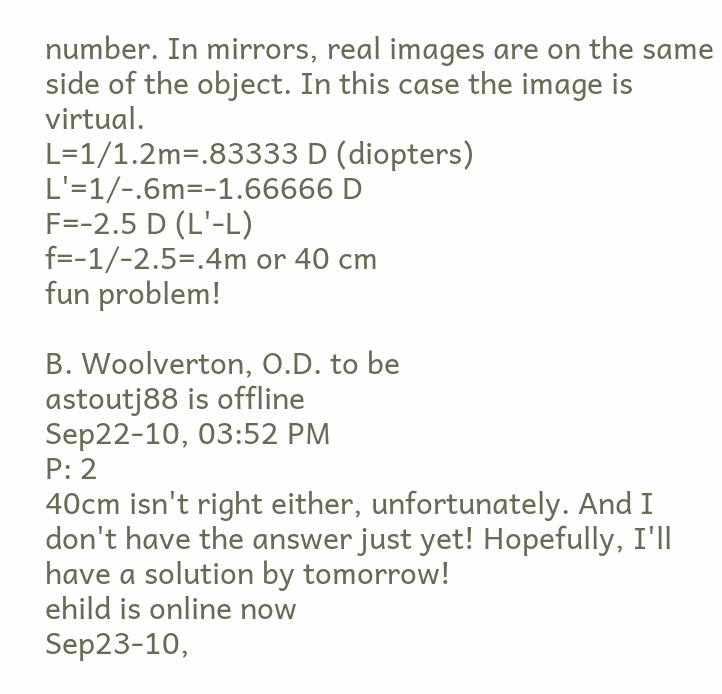number. In mirrors, real images are on the same side of the object. In this case the image is virtual.
L=1/1.2m=.83333 D (diopters)
L'=1/-.6m=-1.66666 D
F=-2.5 D (L'-L)
f=-1/-2.5=.4m or 40 cm
fun problem!

B. Woolverton, O.D. to be
astoutj88 is offline
Sep22-10, 03:52 PM
P: 2
40cm isn't right either, unfortunately. And I don't have the answer just yet! Hopefully, I'll have a solution by tomorrow!
ehild is online now
Sep23-10,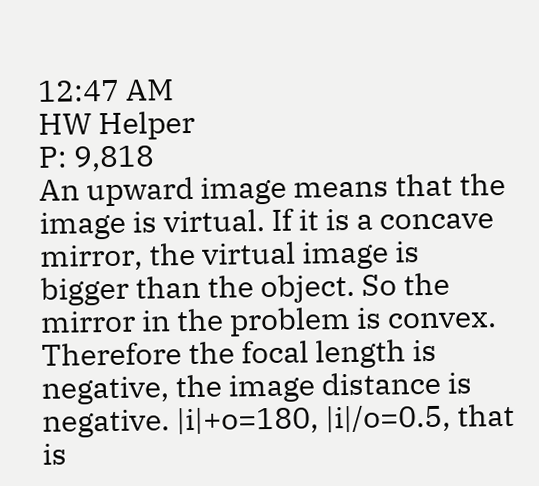12:47 AM
HW Helper
P: 9,818
An upward image means that the image is virtual. If it is a concave mirror, the virtual image is bigger than the object. So the mirror in the problem is convex. Therefore the focal length is negative, the image distance is negative. |i|+o=180, |i|/o=0.5, that is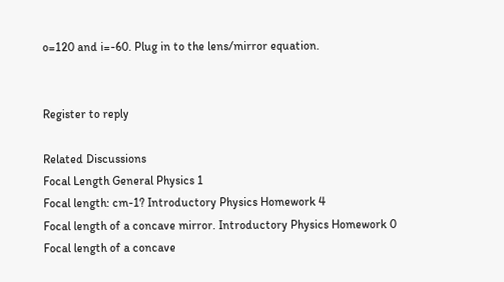o=120 and i=-60. Plug in to the lens/mirror equation.


Register to reply

Related Discussions
Focal Length General Physics 1
Focal length: cm-1? Introductory Physics Homework 4
Focal length of a concave mirror. Introductory Physics Homework 0
Focal length of a concave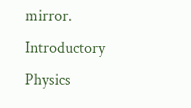mirror. Introductory Physics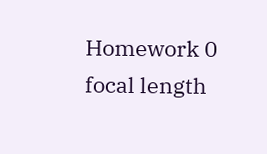Homework 0
focal length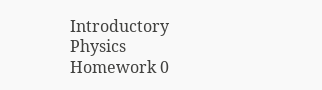Introductory Physics Homework 0